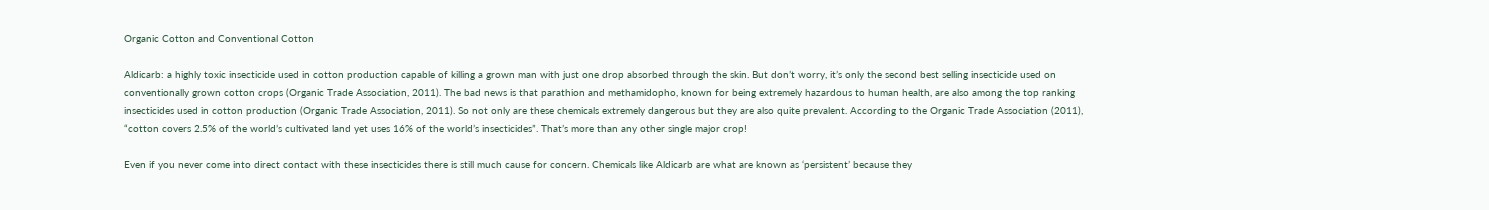Organic Cotton and Conventional Cotton

Aldicarb: a highly toxic insecticide used in cotton production capable of killing a grown man with just one drop absorbed through the skin. But don’t worry, it’s only the second best selling insecticide used on conventionally grown cotton crops (Organic Trade Association, 2011). The bad news is that parathion and methamidopho, known for being extremely hazardous to human health, are also among the top ranking insecticides used in cotton production (Organic Trade Association, 2011). So not only are these chemicals extremely dangerous but they are also quite prevalent. According to the Organic Trade Association (2011), “cotton covers 2.5% of the world’s cultivated land yet uses 16% of the world’s insecticides”. That’s more than any other single major crop!

Even if you never come into direct contact with these insecticides there is still much cause for concern. Chemicals like Aldicarb are what are known as ‘persistent’ because they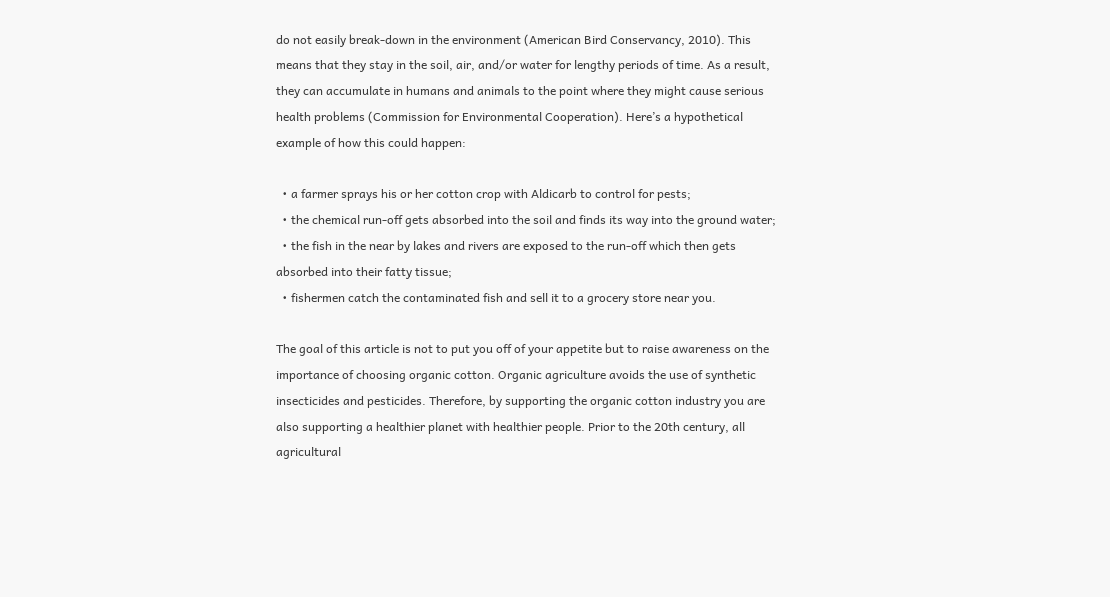do not easily break-down in the environment (American Bird Conservancy, 2010). This means that they stay in the soil, air, and/or water for lengthy periods of time. As a result, they can accumulate in humans and animals to the point where they might cause serious health problems (Commission for Environmental Cooperation). Here’s a hypothetical example of how this could happen:

  • a farmer sprays his or her cotton crop with Aldicarb to control for pests;
  • the chemical run-off gets absorbed into the soil and finds its way into the ground water;
  • the fish in the near by lakes and rivers are exposed to the run-off which then gets absorbed into their fatty tissue;
  • fishermen catch the contaminated fish and sell it to a grocery store near you.

The goal of this article is not to put you off of your appetite but to raise awareness on the importance of choosing organic cotton. Organic agriculture avoids the use of synthetic insecticides and pesticides. Therefore, by supporting the organic cotton industry you are also supporting a healthier planet with healthier people. Prior to the 20th century, all agricultural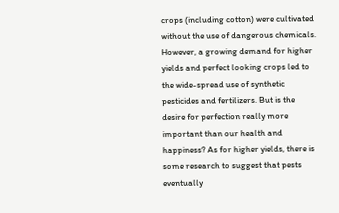crops (including cotton) were cultivated without the use of dangerous chemicals. However, a growing demand for higher yields and perfect looking crops led to the wide-spread use of synthetic pesticides and fertilizers. But is the desire for perfection really more important than our health and happiness? As for higher yields, there is some research to suggest that pests eventually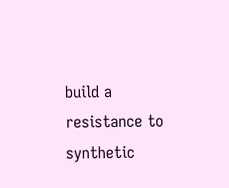build a resistance to synthetic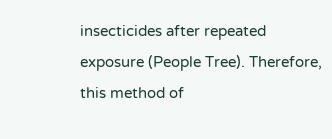insecticides after repeated exposure (People Tree). Therefore, this method of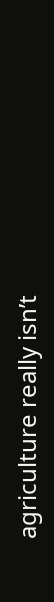agriculture really isn’t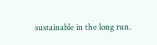sustainable in the long run.